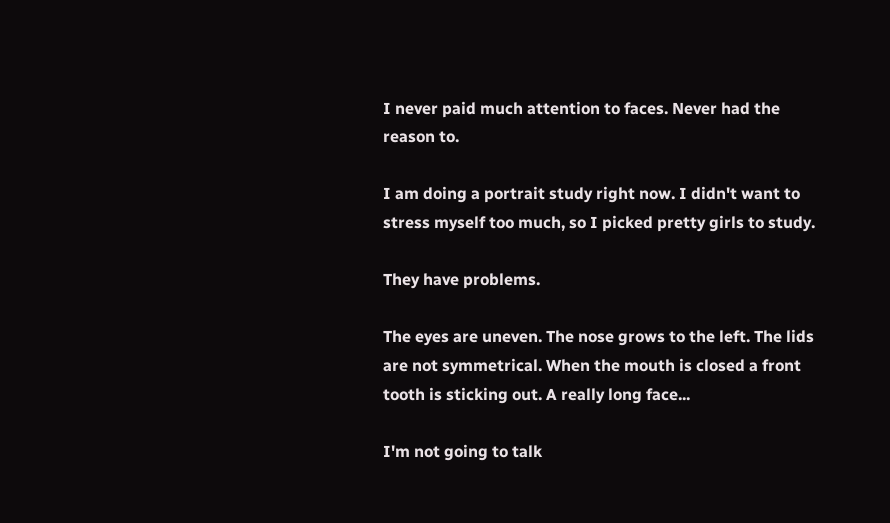I never paid much attention to faces. Never had the reason to.

I am doing a portrait study right now. I didn't want to stress myself too much, so I picked pretty girls to study.

They have problems.

The eyes are uneven. The nose grows to the left. The lids are not symmetrical. When the mouth is closed a front tooth is sticking out. A really long face...

I'm not going to talk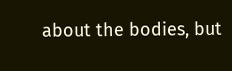about the bodies, but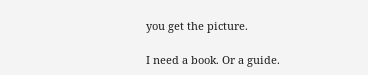you get the picture.

I need a book. Or a guide.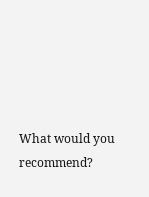What would you recommend?